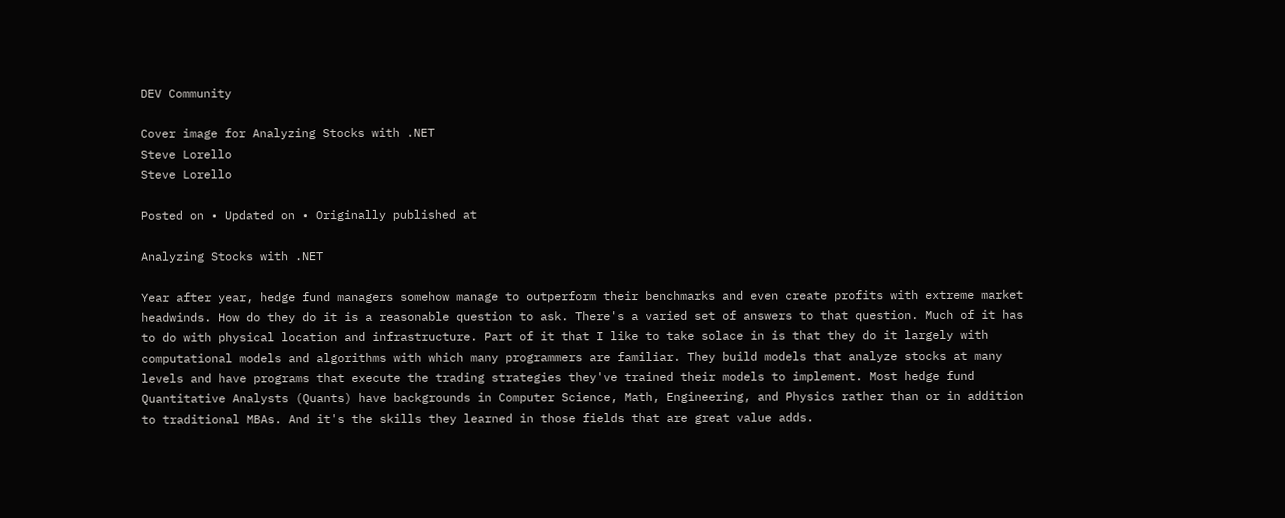DEV Community

Cover image for Analyzing Stocks with .NET
Steve Lorello
Steve Lorello

Posted on • Updated on • Originally published at

Analyzing Stocks with .NET

Year after year, hedge fund managers somehow manage to outperform their benchmarks and even create profits with extreme market headwinds. How do they do it is a reasonable question to ask. There's a varied set of answers to that question. Much of it has to do with physical location and infrastructure. Part of it that I like to take solace in is that they do it largely with computational models and algorithms with which many programmers are familiar. They build models that analyze stocks at many levels and have programs that execute the trading strategies they've trained their models to implement. Most hedge fund Quantitative Analysts (Quants) have backgrounds in Computer Science, Math, Engineering, and Physics rather than or in addition to traditional MBAs. And it's the skills they learned in those fields that are great value adds.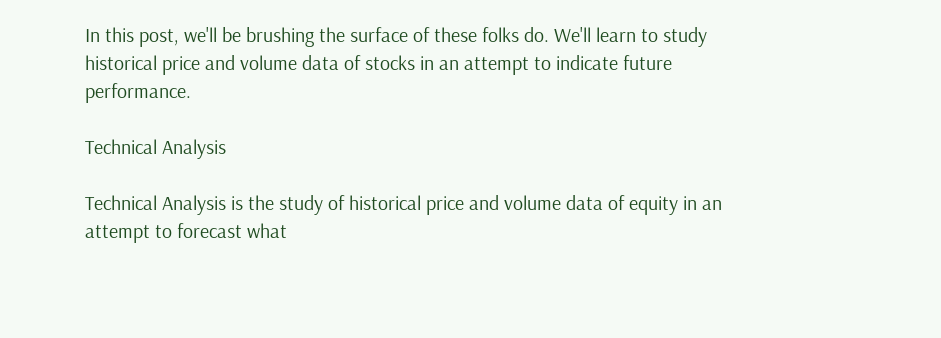In this post, we'll be brushing the surface of these folks do. We'll learn to study historical price and volume data of stocks in an attempt to indicate future performance.

Technical Analysis

Technical Analysis is the study of historical price and volume data of equity in an attempt to forecast what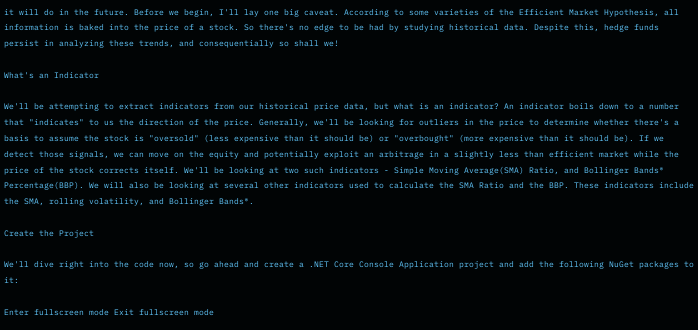it will do in the future. Before we begin, I'll lay one big caveat. According to some varieties of the Efficient Market Hypothesis, all information is baked into the price of a stock. So there's no edge to be had by studying historical data. Despite this, hedge funds persist in analyzing these trends, and consequentially so shall we!

What's an Indicator

We'll be attempting to extract indicators from our historical price data, but what is an indicator? An indicator boils down to a number that "indicates" to us the direction of the price. Generally, we'll be looking for outliers in the price to determine whether there's a basis to assume the stock is "oversold" (less expensive than it should be) or "overbought" (more expensive than it should be). If we detect those signals, we can move on the equity and potentially exploit an arbitrage in a slightly less than efficient market while the price of the stock corrects itself. We'll be looking at two such indicators - Simple Moving Average(SMA) Ratio, and Bollinger Bands® Percentage(BBP). We will also be looking at several other indicators used to calculate the SMA Ratio and the BBP. These indicators include the SMA, rolling volatility, and Bollinger Bands®.

Create the Project

We'll dive right into the code now, so go ahead and create a .NET Core Console Application project and add the following NuGet packages to it:

Enter fullscreen mode Exit fullscreen mode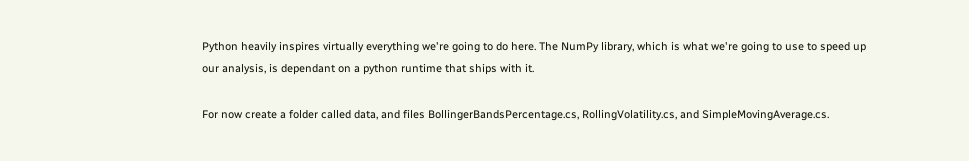Python heavily inspires virtually everything we're going to do here. The NumPy library, which is what we're going to use to speed up our analysis, is dependant on a python runtime that ships with it.

For now create a folder called data, and files BollingerBandsPercentage.cs, RollingVolatility.cs, and SimpleMovingAverage.cs.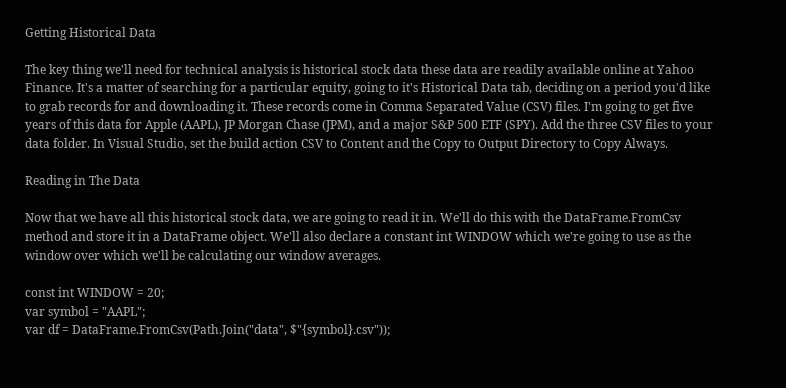Getting Historical Data

The key thing we'll need for technical analysis is historical stock data these data are readily available online at Yahoo Finance. It's a matter of searching for a particular equity, going to it's Historical Data tab, deciding on a period you'd like to grab records for and downloading it. These records come in Comma Separated Value (CSV) files. I'm going to get five years of this data for Apple (AAPL), JP Morgan Chase (JPM), and a major S&P 500 ETF (SPY). Add the three CSV files to your data folder. In Visual Studio, set the build action CSV to Content and the Copy to Output Directory to Copy Always.

Reading in The Data

Now that we have all this historical stock data, we are going to read it in. We'll do this with the DataFrame.FromCsv method and store it in a DataFrame object. We'll also declare a constant int WINDOW which we're going to use as the window over which we'll be calculating our window averages.

const int WINDOW = 20;
var symbol = "AAPL";
var df = DataFrame.FromCsv(Path.Join("data", $"{symbol}.csv"));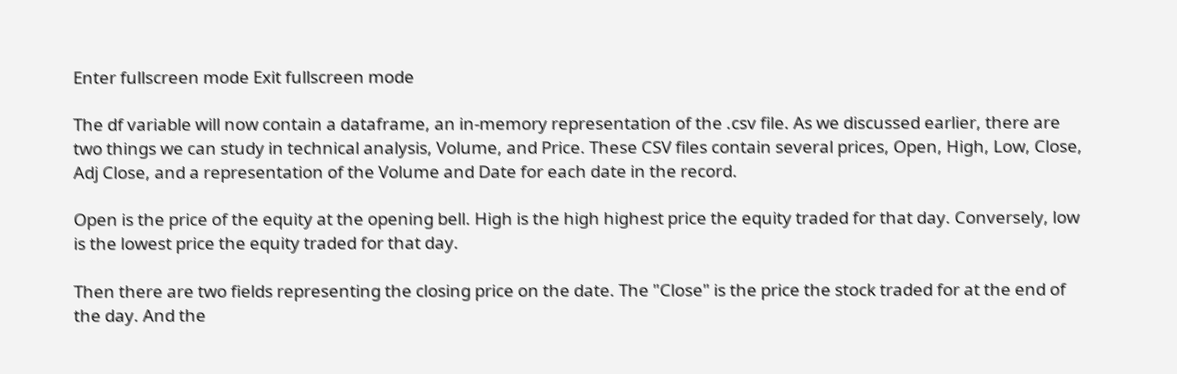Enter fullscreen mode Exit fullscreen mode

The df variable will now contain a dataframe, an in-memory representation of the .csv file. As we discussed earlier, there are two things we can study in technical analysis, Volume, and Price. These CSV files contain several prices, Open, High, Low, Close, Adj Close, and a representation of the Volume and Date for each date in the record.

Open is the price of the equity at the opening bell. High is the high highest price the equity traded for that day. Conversely, low is the lowest price the equity traded for that day.

Then there are two fields representing the closing price on the date. The "Close" is the price the stock traded for at the end of the day. And the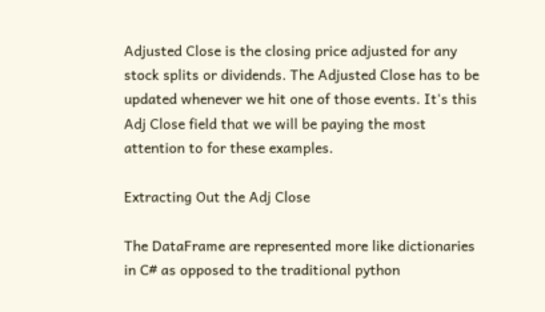Adjusted Close is the closing price adjusted for any stock splits or dividends. The Adjusted Close has to be updated whenever we hit one of those events. It's this Adj Close field that we will be paying the most attention to for these examples.

Extracting Out the Adj Close

The DataFrame are represented more like dictionaries in C# as opposed to the traditional python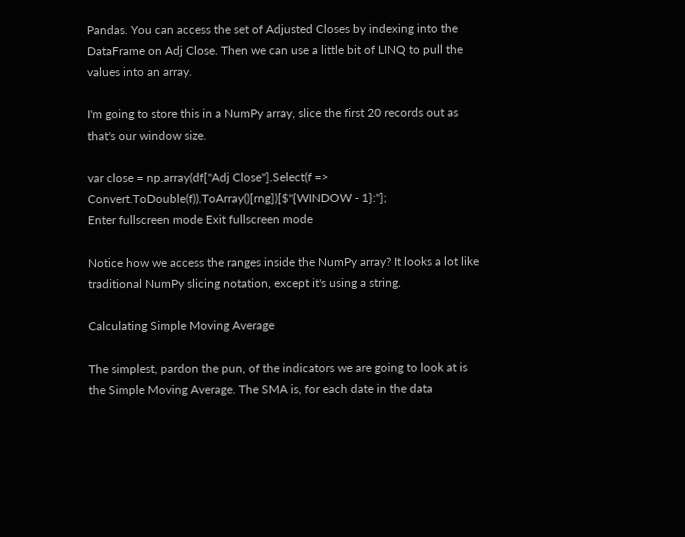Pandas. You can access the set of Adjusted Closes by indexing into the DataFrame on Adj Close. Then we can use a little bit of LINQ to pull the values into an array.

I'm going to store this in a NumPy array, slice the first 20 records out as that's our window size.

var close = np.array(df["Adj Close"].Select(f => Convert.ToDouble(f)).ToArray()[rng])[$"{WINDOW - 1}:"];
Enter fullscreen mode Exit fullscreen mode

Notice how we access the ranges inside the NumPy array? It looks a lot like traditional NumPy slicing notation, except it's using a string.

Calculating Simple Moving Average

The simplest, pardon the pun, of the indicators we are going to look at is the Simple Moving Average. The SMA is, for each date in the data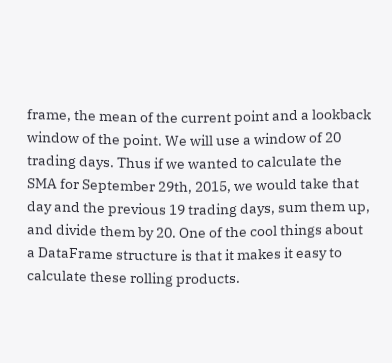frame, the mean of the current point and a lookback window of the point. We will use a window of 20 trading days. Thus if we wanted to calculate the SMA for September 29th, 2015, we would take that day and the previous 19 trading days, sum them up, and divide them by 20. One of the cool things about a DataFrame structure is that it makes it easy to calculate these rolling products.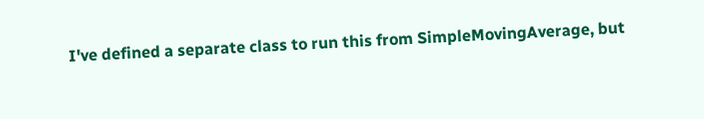I've defined a separate class to run this from SimpleMovingAverage, but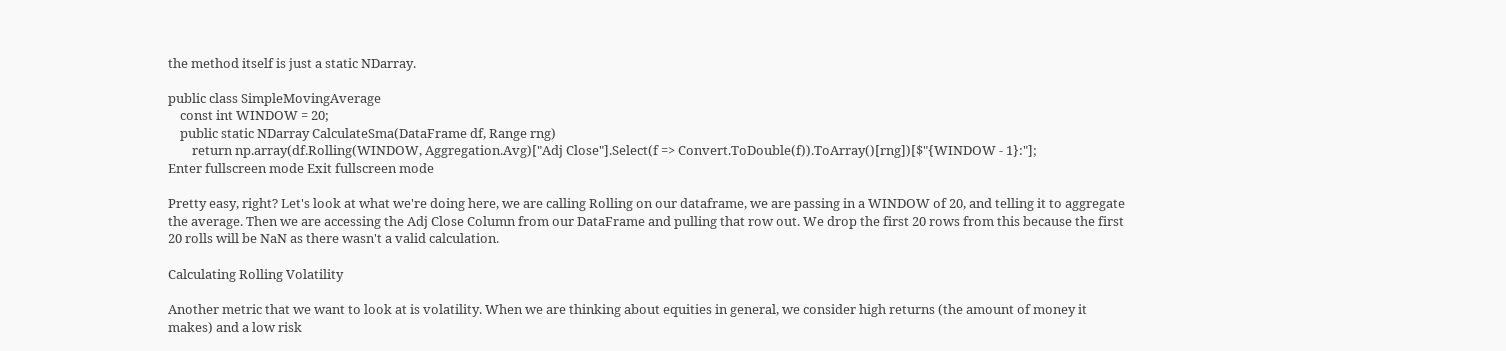the method itself is just a static NDarray.

public class SimpleMovingAverage
    const int WINDOW = 20;
    public static NDarray CalculateSma(DataFrame df, Range rng)
        return np.array(df.Rolling(WINDOW, Aggregation.Avg)["Adj Close"].Select(f => Convert.ToDouble(f)).ToArray()[rng])[$"{WINDOW - 1}:"];
Enter fullscreen mode Exit fullscreen mode

Pretty easy, right? Let's look at what we're doing here, we are calling Rolling on our dataframe, we are passing in a WINDOW of 20, and telling it to aggregate the average. Then we are accessing the Adj Close Column from our DataFrame and pulling that row out. We drop the first 20 rows from this because the first 20 rolls will be NaN as there wasn't a valid calculation.

Calculating Rolling Volatility

Another metric that we want to look at is volatility. When we are thinking about equities in general, we consider high returns (the amount of money it makes) and a low risk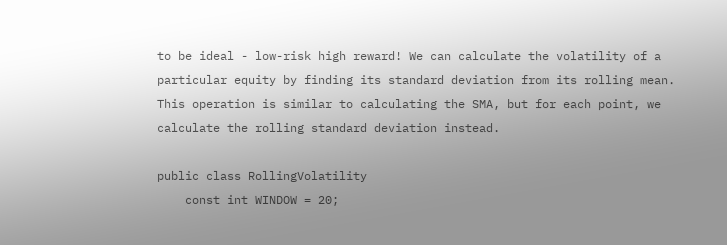to be ideal - low-risk high reward! We can calculate the volatility of a particular equity by finding its standard deviation from its rolling mean. This operation is similar to calculating the SMA, but for each point, we calculate the rolling standard deviation instead.

public class RollingVolatility
    const int WINDOW = 20;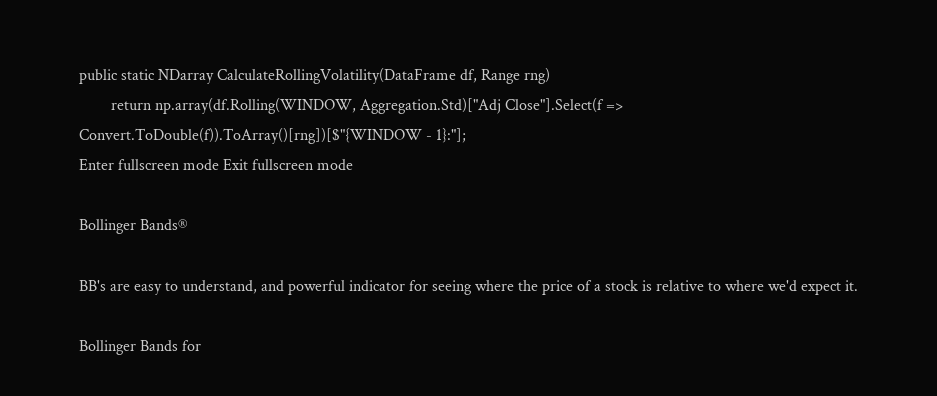public static NDarray CalculateRollingVolatility(DataFrame df, Range rng)
        return np.array(df.Rolling(WINDOW, Aggregation.Std)["Adj Close"].Select(f => Convert.ToDouble(f)).ToArray()[rng])[$"{WINDOW - 1}:"];
Enter fullscreen mode Exit fullscreen mode

Bollinger Bands®

BB's are easy to understand, and powerful indicator for seeing where the price of a stock is relative to where we'd expect it.

Bollinger Bands for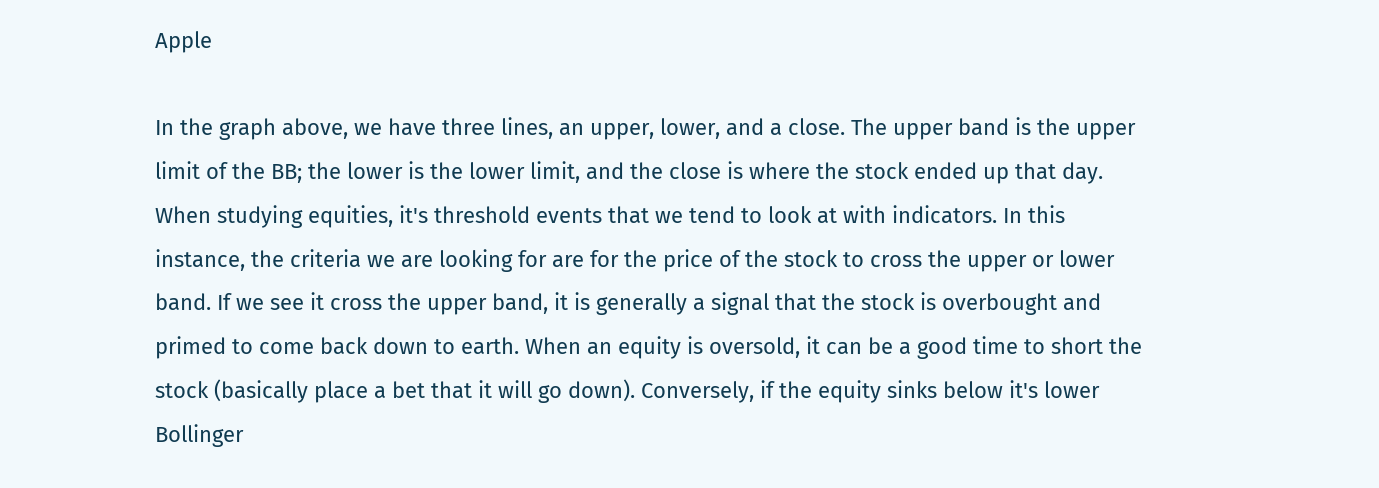Apple

In the graph above, we have three lines, an upper, lower, and a close. The upper band is the upper limit of the BB; the lower is the lower limit, and the close is where the stock ended up that day. When studying equities, it's threshold events that we tend to look at with indicators. In this instance, the criteria we are looking for are for the price of the stock to cross the upper or lower band. If we see it cross the upper band, it is generally a signal that the stock is overbought and primed to come back down to earth. When an equity is oversold, it can be a good time to short the stock (basically place a bet that it will go down). Conversely, if the equity sinks below it's lower Bollinger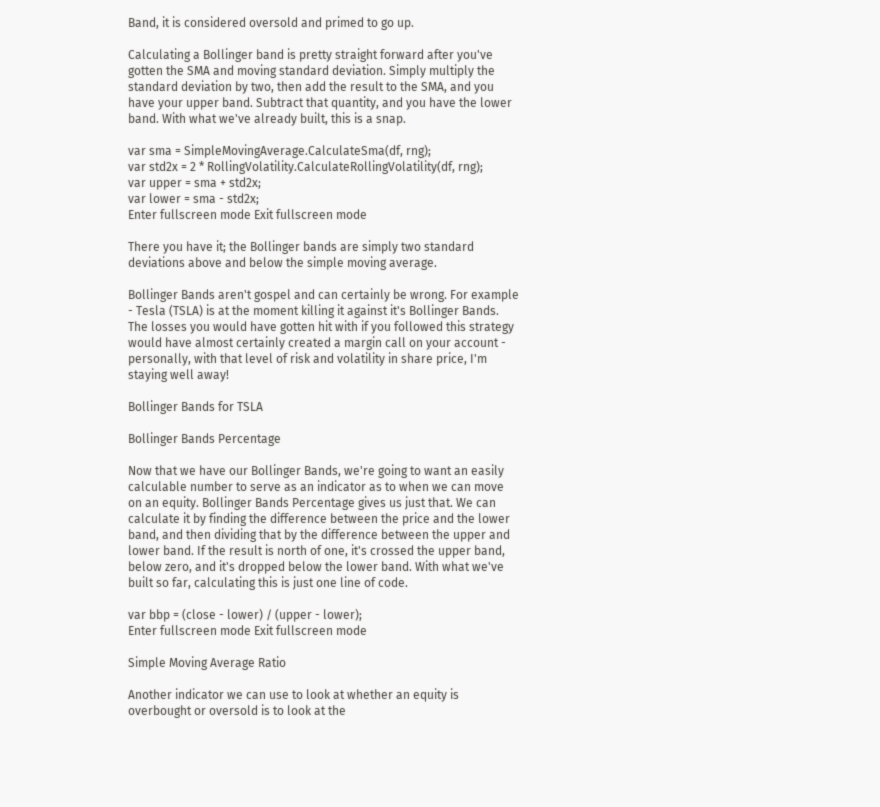Band, it is considered oversold and primed to go up.

Calculating a Bollinger band is pretty straight forward after you've gotten the SMA and moving standard deviation. Simply multiply the standard deviation by two, then add the result to the SMA, and you have your upper band. Subtract that quantity, and you have the lower band. With what we've already built, this is a snap.

var sma = SimpleMovingAverage.CalculateSma(df, rng);
var std2x = 2 * RollingVolatility.CalculateRollingVolatility(df, rng);
var upper = sma + std2x;
var lower = sma - std2x;
Enter fullscreen mode Exit fullscreen mode

There you have it; the Bollinger bands are simply two standard deviations above and below the simple moving average.

Bollinger Bands aren't gospel and can certainly be wrong. For example - Tesla (TSLA) is at the moment killing it against it's Bollinger Bands. The losses you would have gotten hit with if you followed this strategy would have almost certainly created a margin call on your account - personally, with that level of risk and volatility in share price, I'm staying well away!

Bollinger Bands for TSLA

Bollinger Bands Percentage

Now that we have our Bollinger Bands, we're going to want an easily calculable number to serve as an indicator as to when we can move on an equity. Bollinger Bands Percentage gives us just that. We can calculate it by finding the difference between the price and the lower band, and then dividing that by the difference between the upper and lower band. If the result is north of one, it's crossed the upper band, below zero, and it's dropped below the lower band. With what we've built so far, calculating this is just one line of code.

var bbp = (close - lower) / (upper - lower);
Enter fullscreen mode Exit fullscreen mode

Simple Moving Average Ratio

Another indicator we can use to look at whether an equity is overbought or oversold is to look at the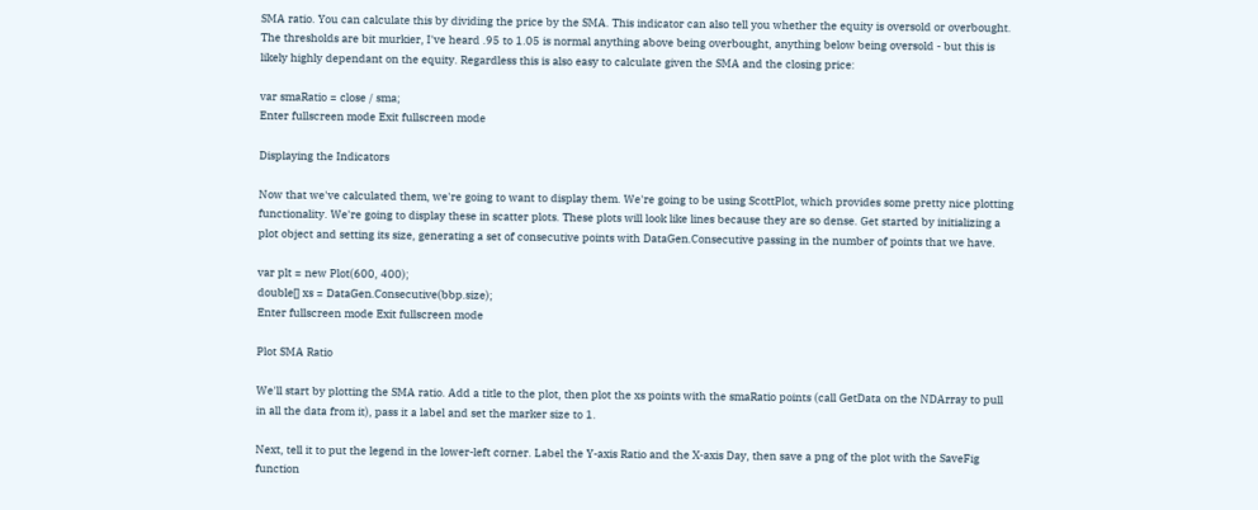SMA ratio. You can calculate this by dividing the price by the SMA. This indicator can also tell you whether the equity is oversold or overbought. The thresholds are bit murkier, I've heard .95 to 1.05 is normal anything above being overbought, anything below being oversold - but this is likely highly dependant on the equity. Regardless this is also easy to calculate given the SMA and the closing price:

var smaRatio = close / sma;
Enter fullscreen mode Exit fullscreen mode

Displaying the Indicators

Now that we've calculated them, we're going to want to display them. We're going to be using ScottPlot, which provides some pretty nice plotting functionality. We're going to display these in scatter plots. These plots will look like lines because they are so dense. Get started by initializing a plot object and setting its size, generating a set of consecutive points with DataGen.Consecutive passing in the number of points that we have.

var plt = new Plot(600, 400);
double[] xs = DataGen.Consecutive(bbp.size);
Enter fullscreen mode Exit fullscreen mode

Plot SMA Ratio

We'll start by plotting the SMA ratio. Add a title to the plot, then plot the xs points with the smaRatio points (call GetData on the NDArray to pull in all the data from it), pass it a label and set the marker size to 1.

Next, tell it to put the legend in the lower-left corner. Label the Y-axis Ratio and the X-axis Day, then save a png of the plot with the SaveFig function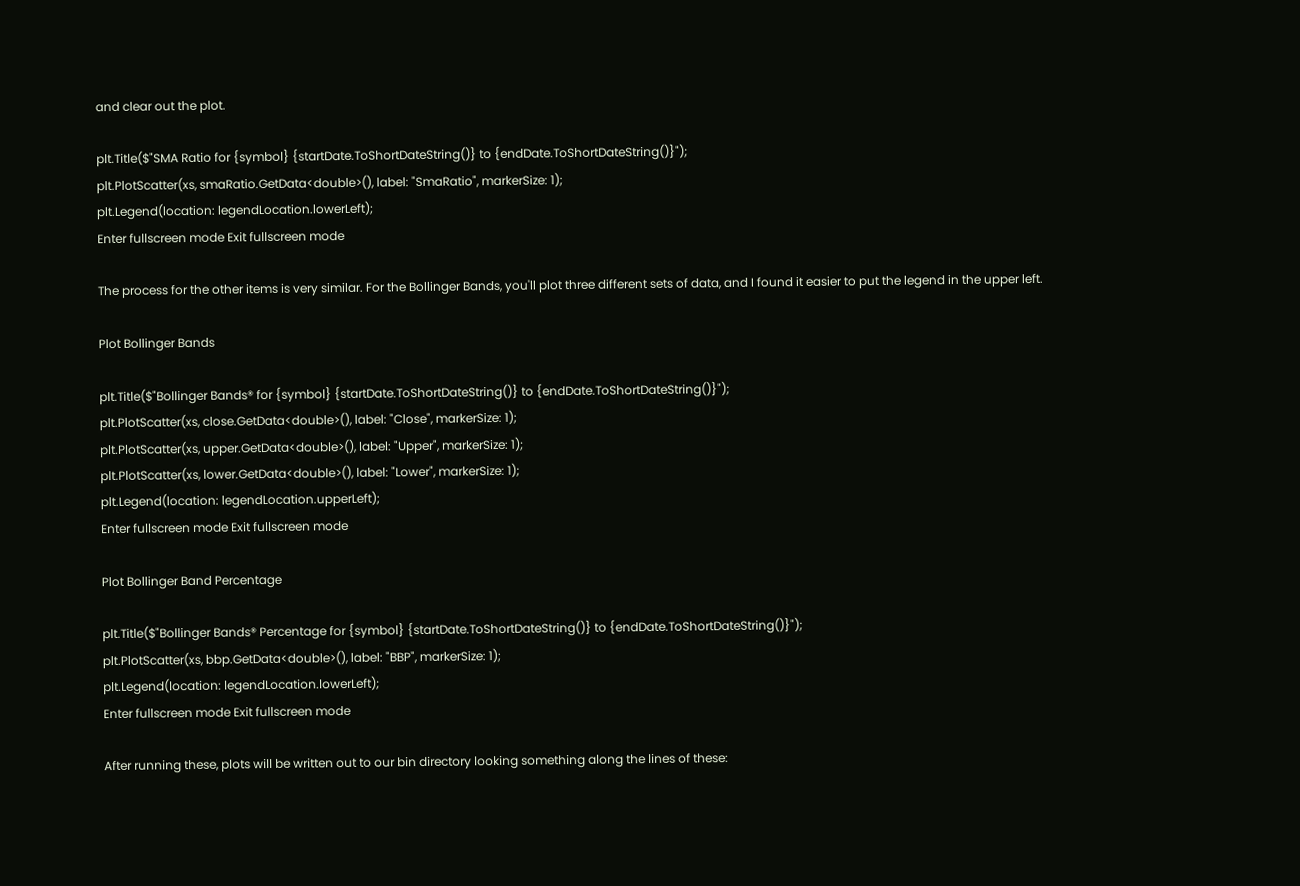and clear out the plot.

plt.Title($"SMA Ratio for {symbol} {startDate.ToShortDateString()} to {endDate.ToShortDateString()}");
plt.PlotScatter(xs, smaRatio.GetData<double>(), label: "SmaRatio", markerSize: 1);
plt.Legend(location: legendLocation.lowerLeft);
Enter fullscreen mode Exit fullscreen mode

The process for the other items is very similar. For the Bollinger Bands, you'll plot three different sets of data, and I found it easier to put the legend in the upper left.

Plot Bollinger Bands

plt.Title($"Bollinger Bands® for {symbol} {startDate.ToShortDateString()} to {endDate.ToShortDateString()}");
plt.PlotScatter(xs, close.GetData<double>(), label: "Close", markerSize: 1);
plt.PlotScatter(xs, upper.GetData<double>(), label: "Upper", markerSize: 1);
plt.PlotScatter(xs, lower.GetData<double>(), label: "Lower", markerSize: 1);
plt.Legend(location: legendLocation.upperLeft);
Enter fullscreen mode Exit fullscreen mode

Plot Bollinger Band Percentage

plt.Title($"Bollinger Bands® Percentage for {symbol} {startDate.ToShortDateString()} to {endDate.ToShortDateString()}");
plt.PlotScatter(xs, bbp.GetData<double>(), label: "BBP", markerSize: 1);
plt.Legend(location: legendLocation.lowerLeft);
Enter fullscreen mode Exit fullscreen mode

After running these, plots will be written out to our bin directory looking something along the lines of these: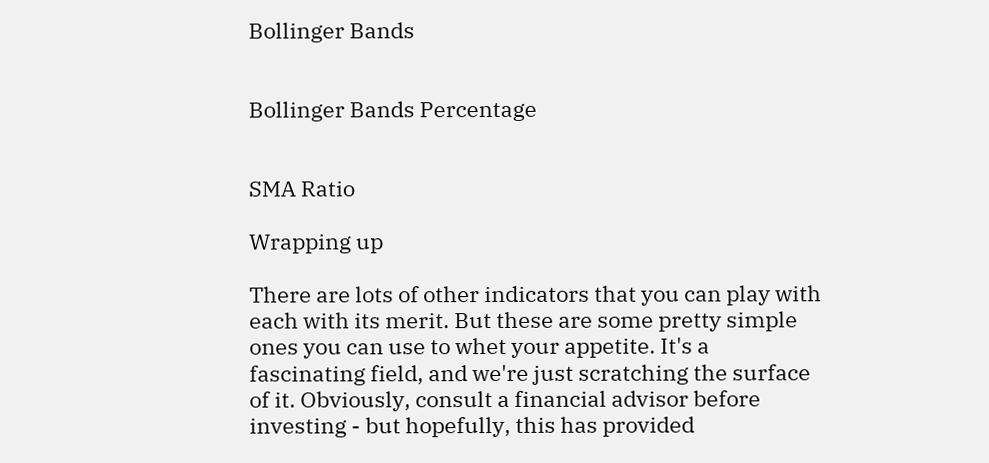Bollinger Bands


Bollinger Bands Percentage


SMA Ratio

Wrapping up

There are lots of other indicators that you can play with each with its merit. But these are some pretty simple ones you can use to whet your appetite. It's a fascinating field, and we're just scratching the surface of it. Obviously, consult a financial advisor before investing - but hopefully, this has provided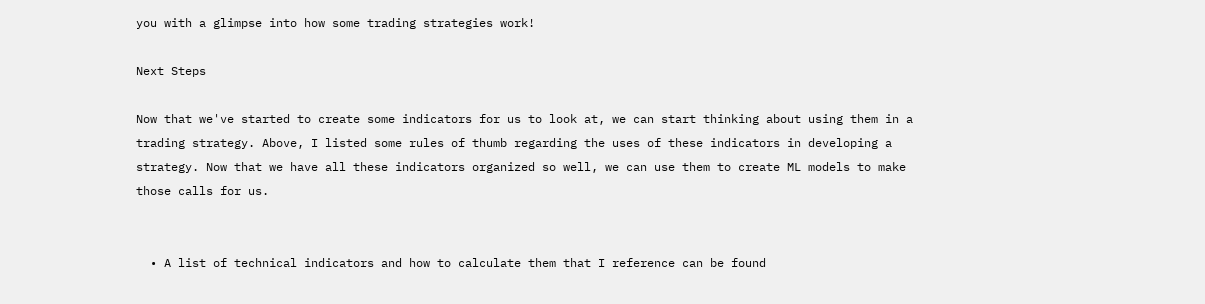you with a glimpse into how some trading strategies work!

Next Steps

Now that we've started to create some indicators for us to look at, we can start thinking about using them in a trading strategy. Above, I listed some rules of thumb regarding the uses of these indicators in developing a strategy. Now that we have all these indicators organized so well, we can use them to create ML models to make those calls for us.


  • A list of technical indicators and how to calculate them that I reference can be found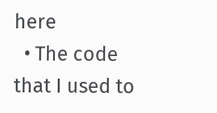here
  • The code that I used to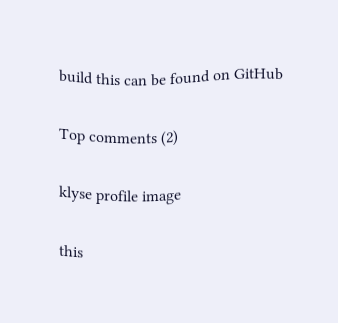build this can be found on GitHub

Top comments (2)

klyse profile image

this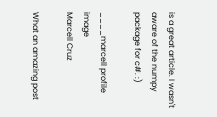is a great article. I wasn't aware of the numpy package for c#. :)

____marcell profile image
Marcell Cruz

What an amazing post